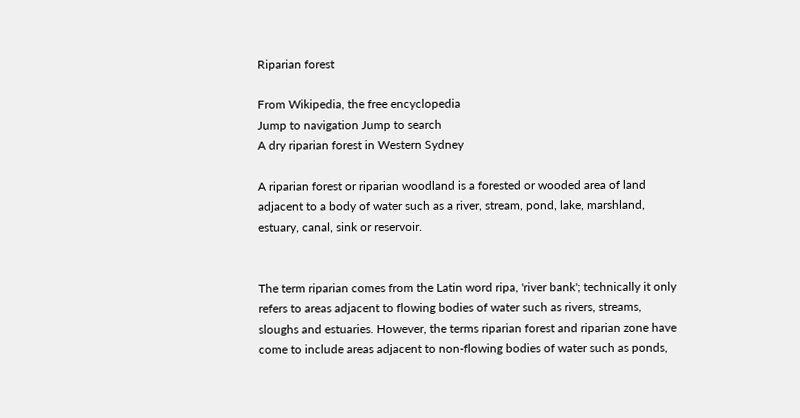Riparian forest

From Wikipedia, the free encyclopedia
Jump to navigation Jump to search
A dry riparian forest in Western Sydney

A riparian forest or riparian woodland is a forested or wooded area of land adjacent to a body of water such as a river, stream, pond, lake, marshland, estuary, canal, sink or reservoir.


The term riparian comes from the Latin word ripa, 'river bank'; technically it only refers to areas adjacent to flowing bodies of water such as rivers, streams, sloughs and estuaries. However, the terms riparian forest and riparian zone have come to include areas adjacent to non-flowing bodies of water such as ponds,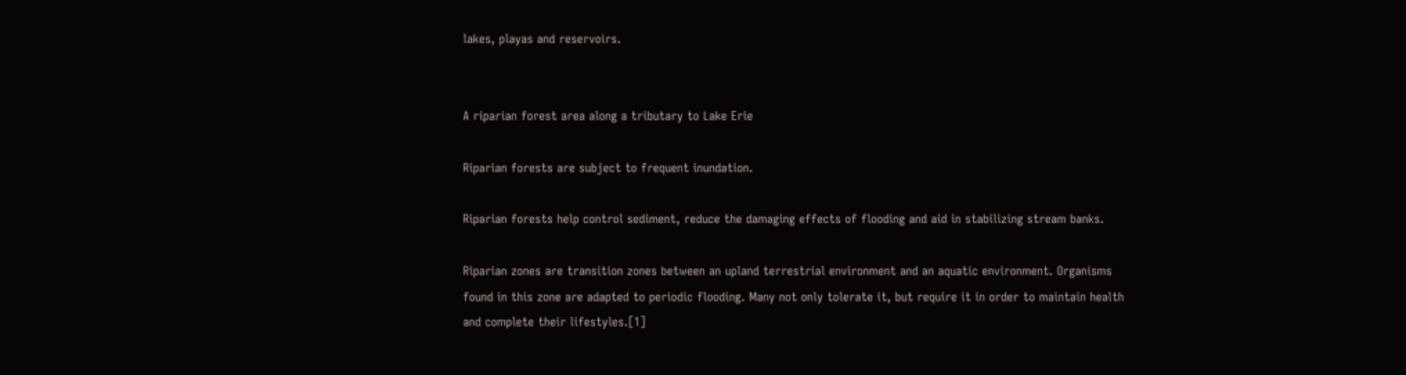lakes, playas and reservoirs.


A riparian forest area along a tributary to Lake Erie

Riparian forests are subject to frequent inundation.

Riparian forests help control sediment, reduce the damaging effects of flooding and aid in stabilizing stream banks.

Riparian zones are transition zones between an upland terrestrial environment and an aquatic environment. Organisms found in this zone are adapted to periodic flooding. Many not only tolerate it, but require it in order to maintain health and complete their lifestyles.[1]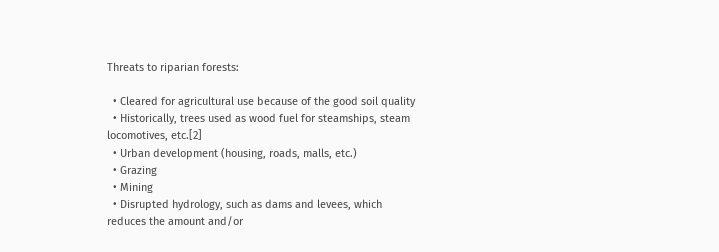Threats to riparian forests:

  • Cleared for agricultural use because of the good soil quality
  • Historically, trees used as wood fuel for steamships, steam locomotives, etc.[2]
  • Urban development (housing, roads, malls, etc.)
  • Grazing
  • Mining
  • Disrupted hydrology, such as dams and levees, which reduces the amount and/or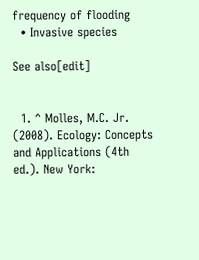frequency of flooding
  • Invasive species

See also[edit]


  1. ^ Molles, M.C. Jr. (2008). Ecology: Concepts and Applications (4th ed.). New York: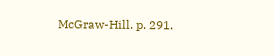McGraw-Hill. p. 291.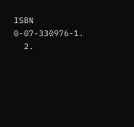ISBN 0-07-330976-1.
  2.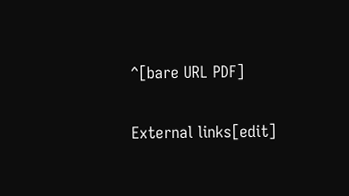^[bare URL PDF]

External links[edit]